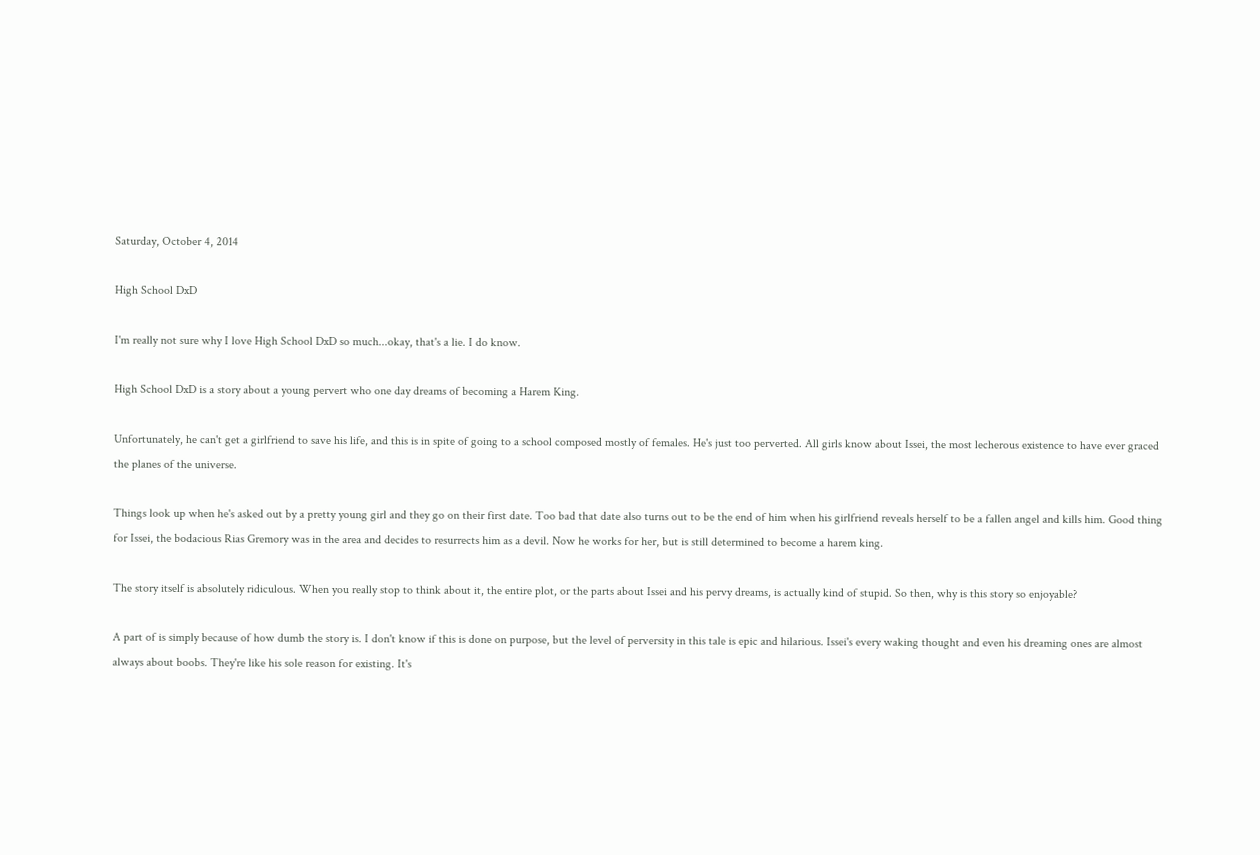Saturday, October 4, 2014

High School DxD

I'm really not sure why I love High School DxD so much...okay, that's a lie. I do know.

High School DxD is a story about a young pervert who one day dreams of becoming a Harem King.

Unfortunately, he can't get a girlfriend to save his life, and this is in spite of going to a school composed mostly of females. He's just too perverted. All girls know about Issei, the most lecherous existence to have ever graced the planes of the universe.

Things look up when he's asked out by a pretty young girl and they go on their first date. Too bad that date also turns out to be the end of him when his girlfriend reveals herself to be a fallen angel and kills him. Good thing for Issei, the bodacious Rias Gremory was in the area and decides to resurrects him as a devil. Now he works for her, but is still determined to become a harem king.

The story itself is absolutely ridiculous. When you really stop to think about it, the entire plot, or the parts about Issei and his pervy dreams, is actually kind of stupid. So then, why is this story so enjoyable?

A part of is simply because of how dumb the story is. I don't know if this is done on purpose, but the level of perversity in this tale is epic and hilarious. Issei's every waking thought and even his dreaming ones are almost always about boobs. They're like his sole reason for existing. It's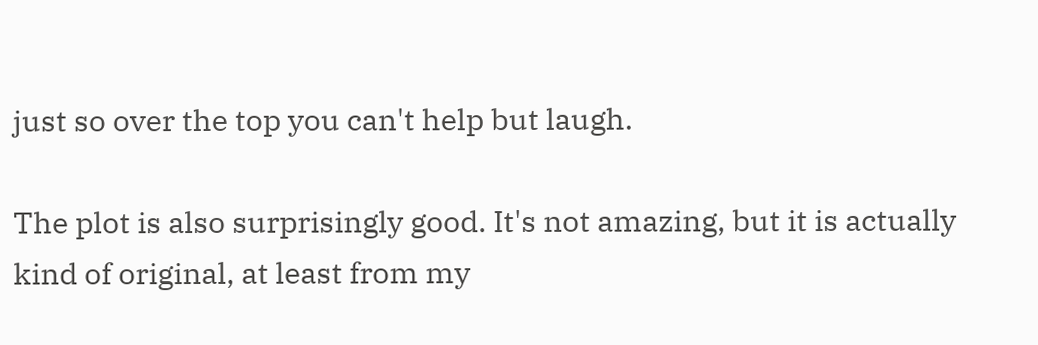just so over the top you can't help but laugh.

The plot is also surprisingly good. It's not amazing, but it is actually kind of original, at least from my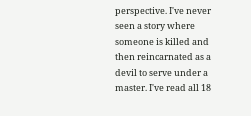perspective. I've never seen a story where someone is killed and then reincarnated as a devil to serve under a master. I've read all 18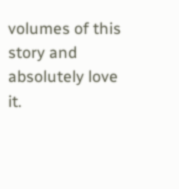volumes of this story and absolutely love it.